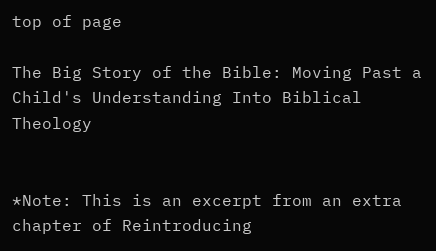top of page

The Big Story of the Bible: Moving Past a Child's Understanding Into Biblical Theology


*Note: This is an excerpt from an extra chapter of Reintroducing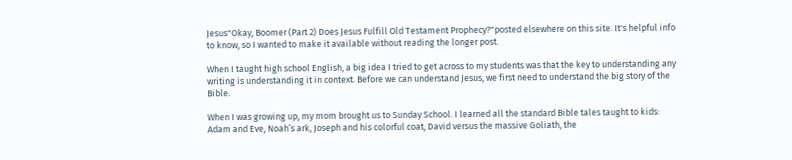Jesus"Okay, Boomer (Part 2) Does Jesus Fulfill Old Testament Prophecy?"posted elsewhere on this site. It's helpful info to know, so I wanted to make it available without reading the longer post.

When I taught high school English, a big idea I tried to get across to my students was that the key to understanding any writing is understanding it in context. Before we can understand Jesus, we first need to understand the big story of the Bible.

When I was growing up, my mom brought us to Sunday School. I learned all the standard Bible tales taught to kids: Adam and Eve, Noah’s ark, Joseph and his colorful coat, David versus the massive Goliath, the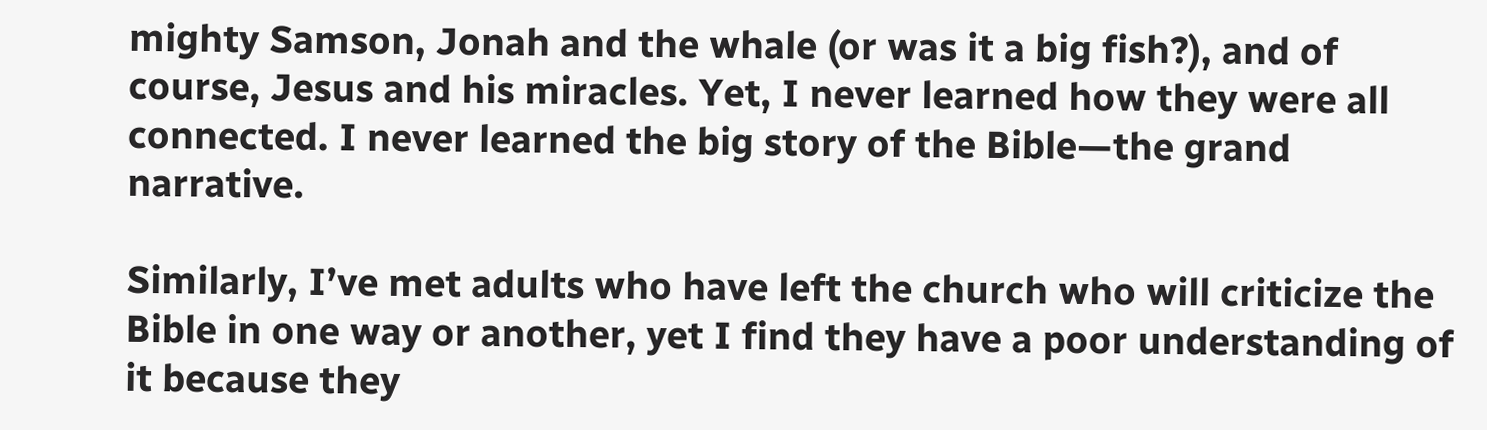mighty Samson, Jonah and the whale (or was it a big fish?), and of course, Jesus and his miracles. Yet, I never learned how they were all connected. I never learned the big story of the Bible—the grand narrative.

Similarly, I’ve met adults who have left the church who will criticize the Bible in one way or another, yet I find they have a poor understanding of it because they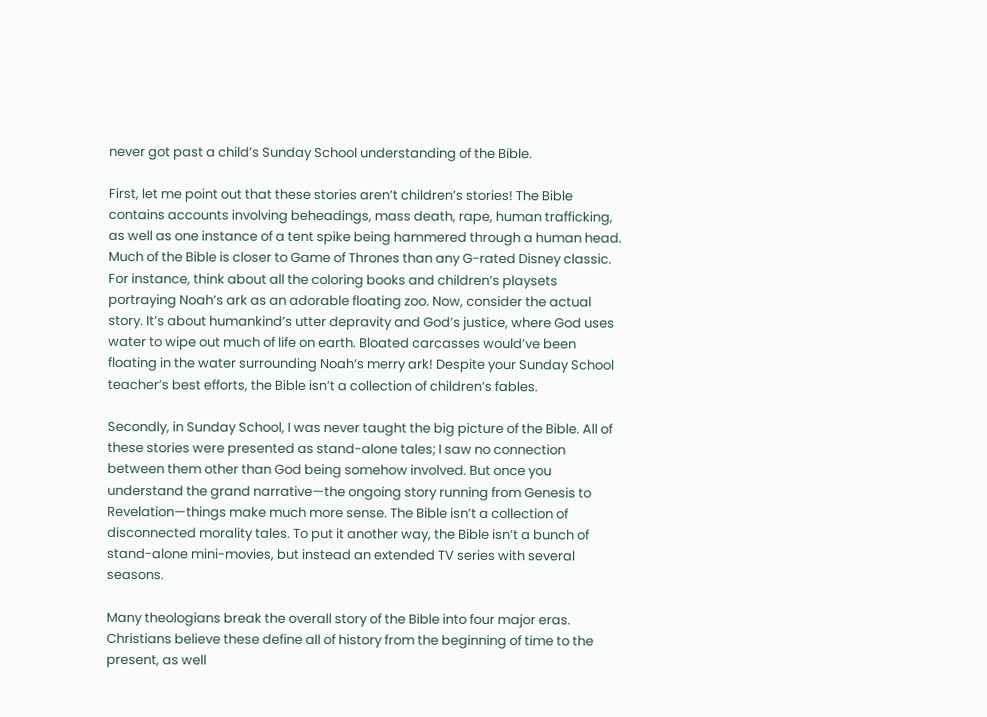never got past a child’s Sunday School understanding of the Bible.

First, let me point out that these stories aren’t children’s stories! The Bible contains accounts involving beheadings, mass death, rape, human trafficking, as well as one instance of a tent spike being hammered through a human head. Much of the Bible is closer to Game of Thrones than any G-rated Disney classic. For instance, think about all the coloring books and children’s playsets portraying Noah’s ark as an adorable floating zoo. Now, consider the actual story. It’s about humankind’s utter depravity and God’s justice, where God uses water to wipe out much of life on earth. Bloated carcasses would’ve been floating in the water surrounding Noah’s merry ark! Despite your Sunday School teacher’s best efforts, the Bible isn’t a collection of children’s fables.

Secondly, in Sunday School, I was never taught the big picture of the Bible. All of these stories were presented as stand-alone tales; I saw no connection between them other than God being somehow involved. But once you understand the grand narrative—the ongoing story running from Genesis to Revelation—things make much more sense. The Bible isn’t a collection of disconnected morality tales. To put it another way, the Bible isn’t a bunch of stand-alone mini-movies, but instead an extended TV series with several seasons.

Many theologians break the overall story of the Bible into four major eras. Christians believe these define all of history from the beginning of time to the present, as well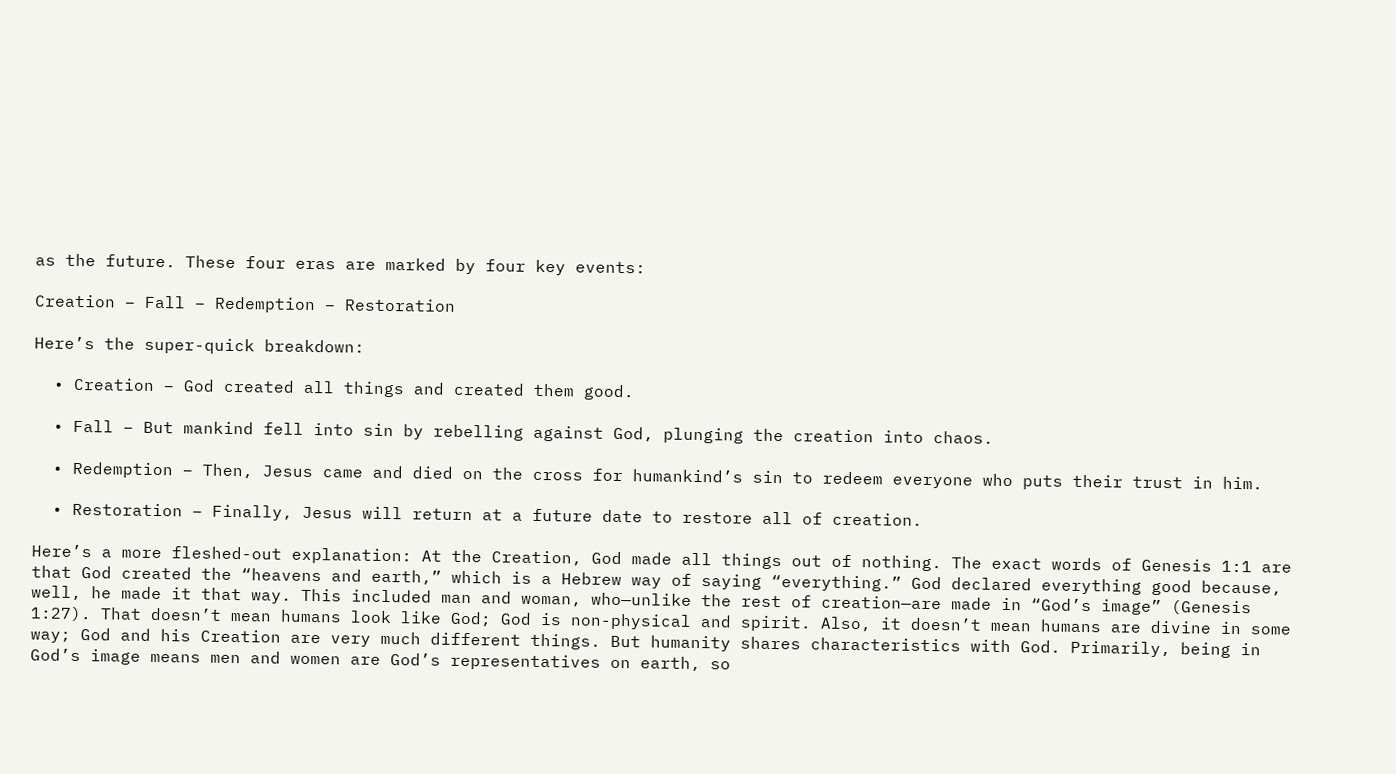as the future. These four eras are marked by four key events:

Creation – Fall – Redemption – Restoration

Here’s the super-quick breakdown:

  • Creation – God created all things and created them good.

  • Fall – But mankind fell into sin by rebelling against God, plunging the creation into chaos.

  • Redemption – Then, Jesus came and died on the cross for humankind’s sin to redeem everyone who puts their trust in him.

  • Restoration – Finally, Jesus will return at a future date to restore all of creation.

Here’s a more fleshed-out explanation: At the Creation, God made all things out of nothing. The exact words of Genesis 1:1 are that God created the “heavens and earth,” which is a Hebrew way of saying “everything.” God declared everything good because, well, he made it that way. This included man and woman, who—unlike the rest of creation—are made in “God’s image” (Genesis 1:27). That doesn’t mean humans look like God; God is non-physical and spirit. Also, it doesn’t mean humans are divine in some way; God and his Creation are very much different things. But humanity shares characteristics with God. Primarily, being in God’s image means men and women are God’s representatives on earth, so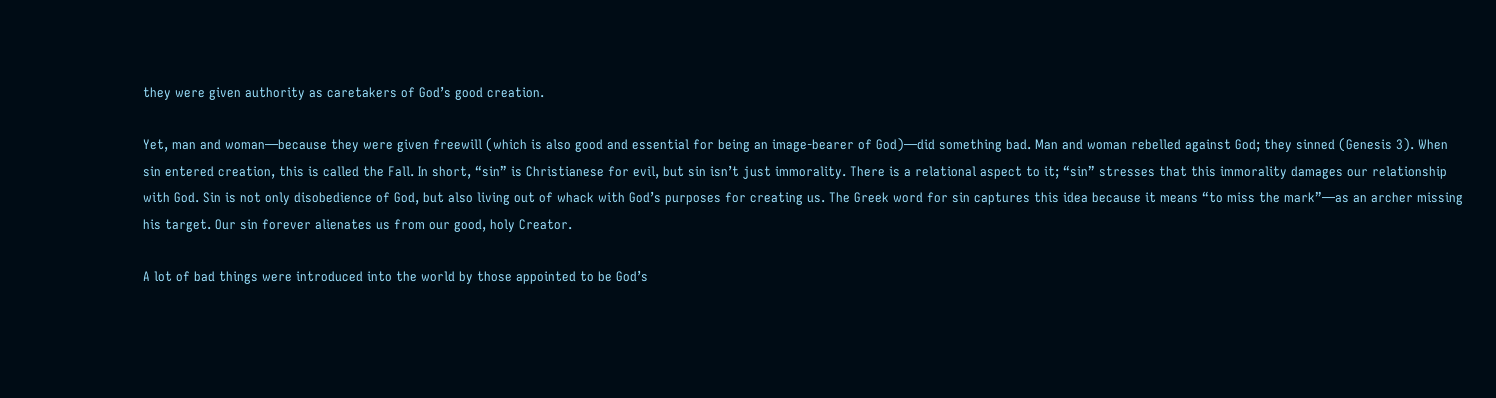they were given authority as caretakers of God’s good creation.

Yet, man and woman—because they were given freewill (which is also good and essential for being an image-bearer of God)—did something bad. Man and woman rebelled against God; they sinned (Genesis 3). When sin entered creation, this is called the Fall. In short, “sin” is Christianese for evil, but sin isn’t just immorality. There is a relational aspect to it; “sin” stresses that this immorality damages our relationship with God. Sin is not only disobedience of God, but also living out of whack with God’s purposes for creating us. The Greek word for sin captures this idea because it means “to miss the mark”—as an archer missing his target. Our sin forever alienates us from our good, holy Creator.

A lot of bad things were introduced into the world by those appointed to be God’s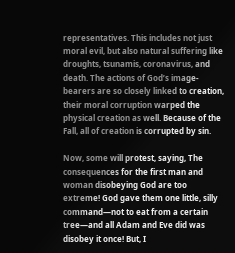representatives. This includes not just moral evil, but also natural suffering like droughts, tsunamis, coronavirus, and death. The actions of God’s image-bearers are so closely linked to creation, their moral corruption warped the physical creation as well. Because of the Fall, all of creation is corrupted by sin.

Now, some will protest, saying, The consequences for the first man and woman disobeying God are too extreme! God gave them one little, silly command—not to eat from a certain tree—and all Adam and Eve did was disobey it once! But, I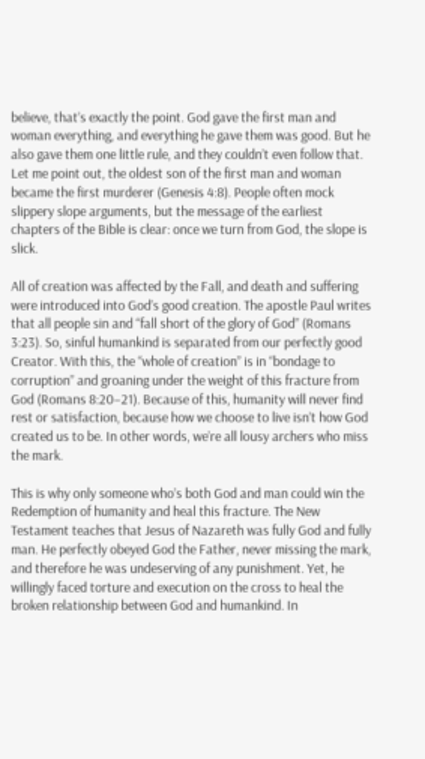believe, that’s exactly the point. God gave the first man and woman everything, and everything he gave them was good. But he also gave them one little rule, and they couldn’t even follow that. Let me point out, the oldest son of the first man and woman became the first murderer (Genesis 4:8). People often mock slippery slope arguments, but the message of the earliest chapters of the Bible is clear: once we turn from God, the slope is slick.

All of creation was affected by the Fall, and death and suffering were introduced into God’s good creation. The apostle Paul writes that all people sin and “fall short of the glory of God” (Romans 3:23). So, sinful humankind is separated from our perfectly good Creator. With this, the “whole of creation” is in “bondage to corruption” and groaning under the weight of this fracture from God (Romans 8:20–21). Because of this, humanity will never find rest or satisfaction, because how we choose to live isn’t how God created us to be. In other words, we’re all lousy archers who miss the mark.

This is why only someone who’s both God and man could win the Redemption of humanity and heal this fracture. The New Testament teaches that Jesus of Nazareth was fully God and fully man. He perfectly obeyed God the Father, never missing the mark, and therefore he was undeserving of any punishment. Yet, he willingly faced torture and execution on the cross to heal the broken relationship between God and humankind. In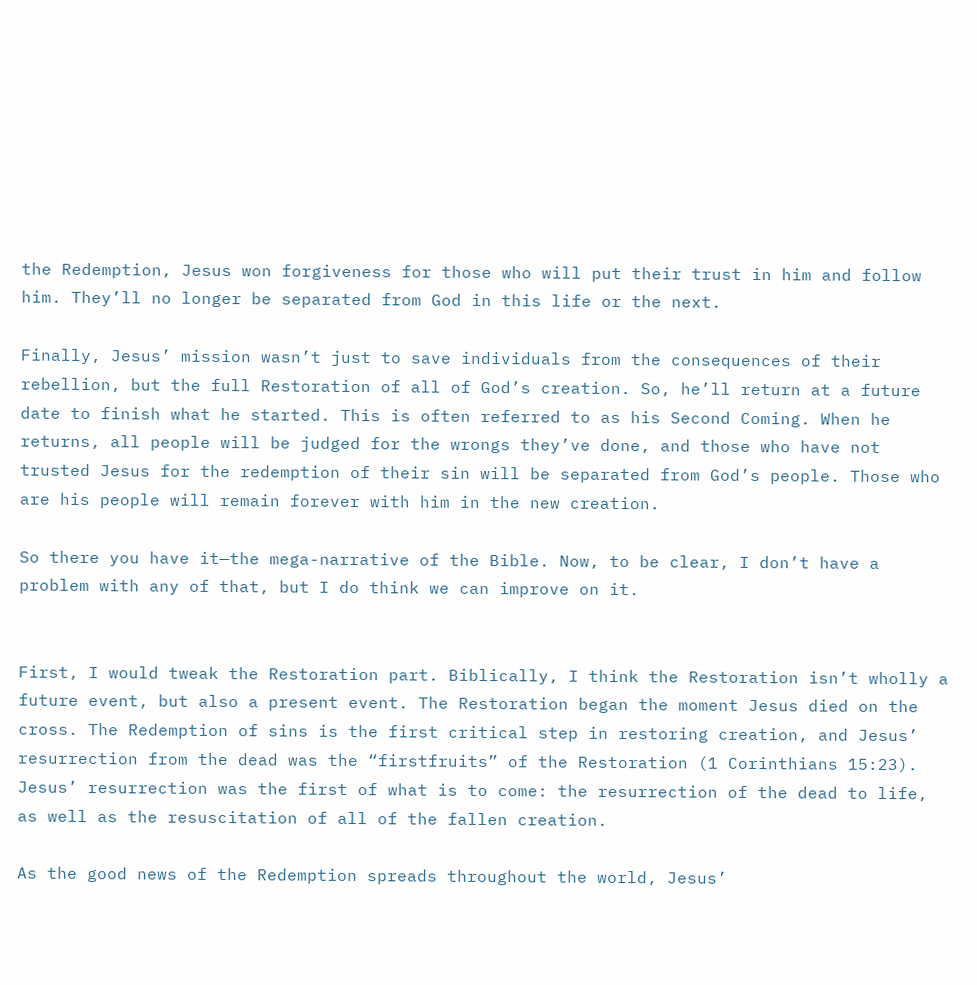the Redemption, Jesus won forgiveness for those who will put their trust in him and follow him. They’ll no longer be separated from God in this life or the next.

Finally, Jesus’ mission wasn’t just to save individuals from the consequences of their rebellion, but the full Restoration of all of God’s creation. So, he’ll return at a future date to finish what he started. This is often referred to as his Second Coming. When he returns, all people will be judged for the wrongs they’ve done, and those who have not trusted Jesus for the redemption of their sin will be separated from God’s people. Those who are his people will remain forever with him in the new creation.

So there you have it—the mega-narrative of the Bible. Now, to be clear, I don’t have a problem with any of that, but I do think we can improve on it.


First, I would tweak the Restoration part. Biblically, I think the Restoration isn’t wholly a future event, but also a present event. The Restoration began the moment Jesus died on the cross. The Redemption of sins is the first critical step in restoring creation, and Jesus’ resurrection from the dead was the “firstfruits” of the Restoration (1 Corinthians 15:23). Jesus’ resurrection was the first of what is to come: the resurrection of the dead to life, as well as the resuscitation of all of the fallen creation.

As the good news of the Redemption spreads throughout the world, Jesus’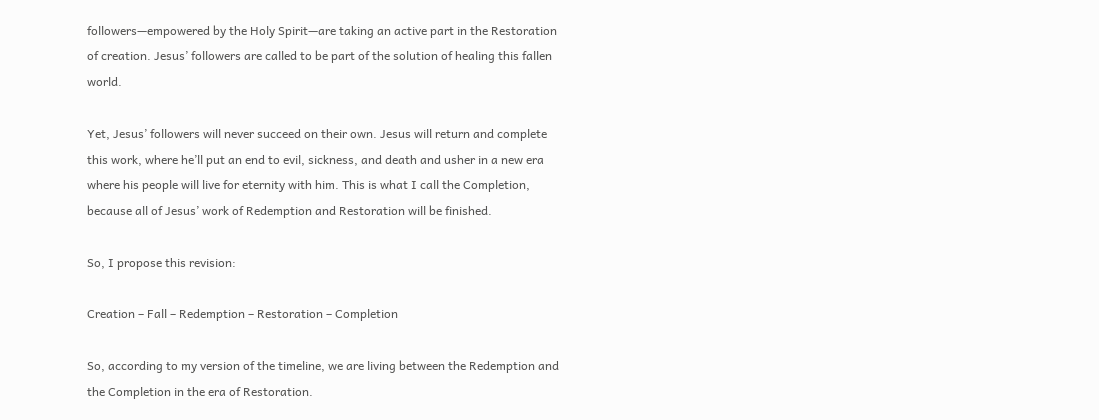followers—empowered by the Holy Spirit—are taking an active part in the Restoration of creation. Jesus’ followers are called to be part of the solution of healing this fallen world.

Yet, Jesus’ followers will never succeed on their own. Jesus will return and complete this work, where he’ll put an end to evil, sickness, and death and usher in a new era where his people will live for eternity with him. This is what I call the Completion, because all of Jesus’ work of Redemption and Restoration will be finished.

So, I propose this revision:

Creation – Fall – Redemption – Restoration – Completion

So, according to my version of the timeline, we are living between the Redemption and the Completion in the era of Restoration.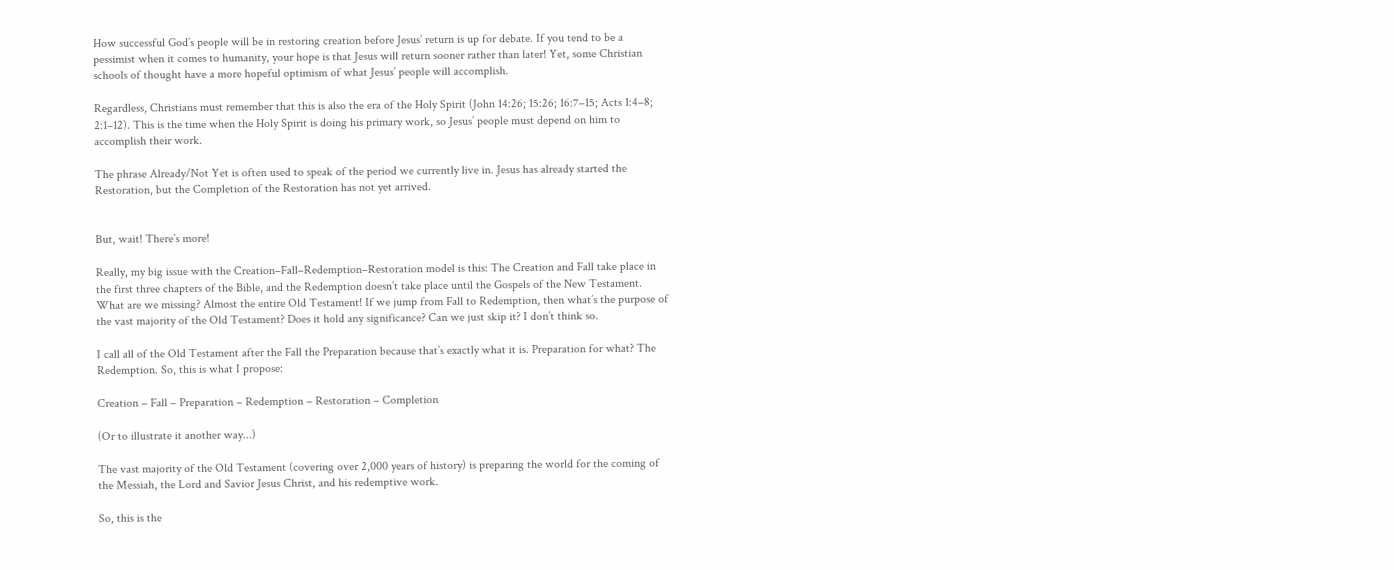How successful God’s people will be in restoring creation before Jesus’ return is up for debate. If you tend to be a pessimist when it comes to humanity, your hope is that Jesus will return sooner rather than later! Yet, some Christian schools of thought have a more hopeful optimism of what Jesus’ people will accomplish.

Regardless, Christians must remember that this is also the era of the Holy Spirit (John 14:26; 15:26; 16:7–15; Acts 1:4–8; 2:1–12). This is the time when the Holy Spirit is doing his primary work, so Jesus’ people must depend on him to accomplish their work.

The phrase Already/Not Yet is often used to speak of the period we currently live in. Jesus has already started the Restoration, but the Completion of the Restoration has not yet arrived.


But, wait! There’s more!

Really, my big issue with the Creation–Fall–Redemption–Restoration model is this: The Creation and Fall take place in the first three chapters of the Bible, and the Redemption doesn’t take place until the Gospels of the New Testament. What are we missing? Almost the entire Old Testament! If we jump from Fall to Redemption, then what’s the purpose of the vast majority of the Old Testament? Does it hold any significance? Can we just skip it? I don’t think so.

I call all of the Old Testament after the Fall the Preparation because that’s exactly what it is. Preparation for what? The Redemption. So, this is what I propose:

Creation – Fall – Preparation – Redemption – Restoration – Completion

(Or to illustrate it another way...)

The vast majority of the Old Testament (covering over 2,000 years of history) is preparing the world for the coming of the Messiah, the Lord and Savior Jesus Christ, and his redemptive work.

So, this is the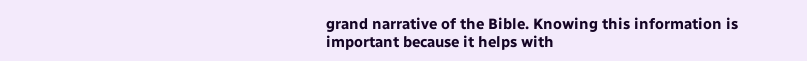grand narrative of the Bible. Knowing this information is important because it helps with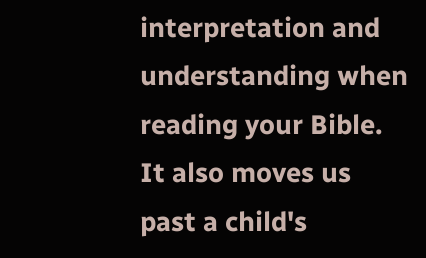interpretation and understanding when reading your Bible. It also moves us past a child's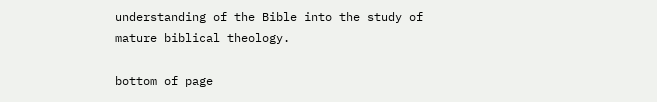understanding of the Bible into the study of mature biblical theology.

bottom of page